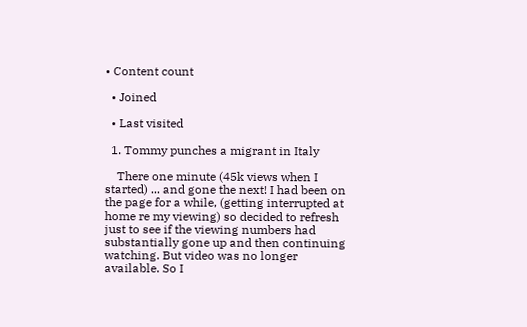• Content count

  • Joined

  • Last visited

  1. Tommy punches a migrant in Italy

    There one minute (45k views when I started) ... and gone the next! I had been on the page for a while, (getting interrupted at home re my viewing) so decided to refresh just to see if the viewing numbers had substantially gone up and then continuing watching. But video was no longer available. So I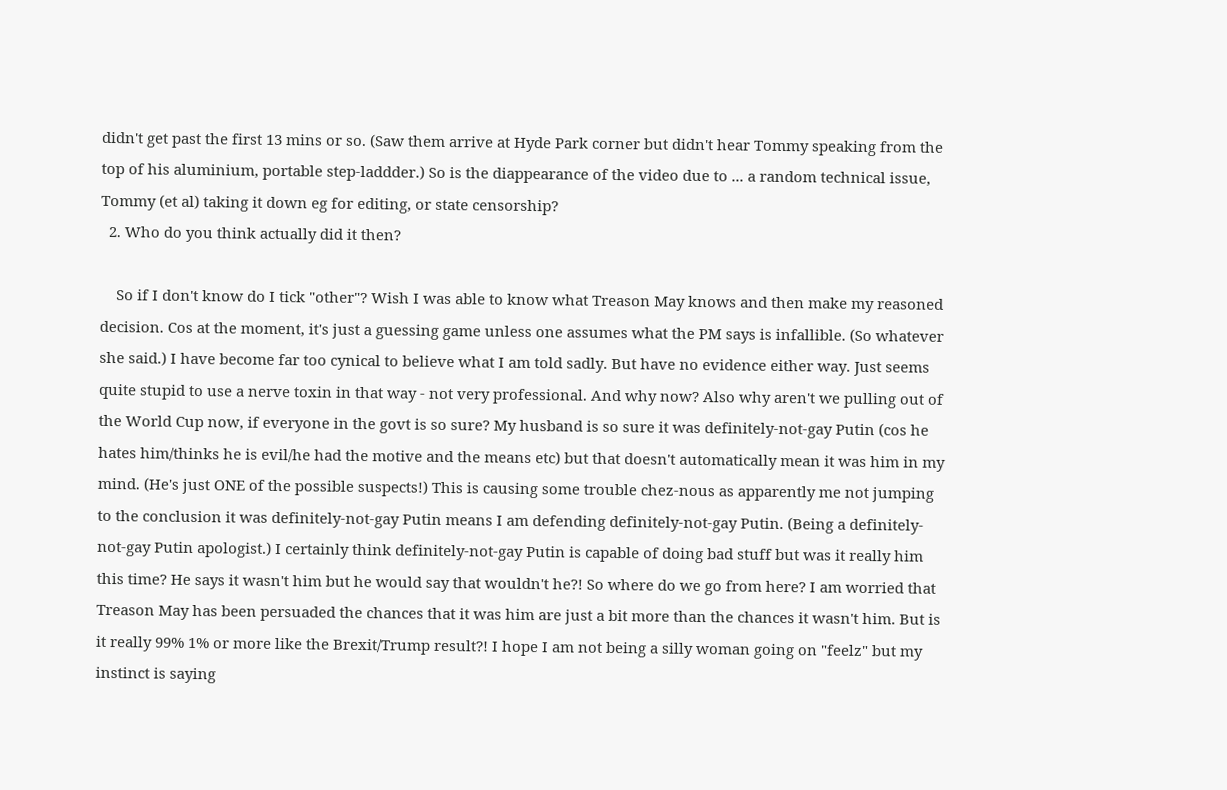didn't get past the first 13 mins or so. (Saw them arrive at Hyde Park corner but didn't hear Tommy speaking from the top of his aluminium, portable step-laddder.) So is the diappearance of the video due to ... a random technical issue, Tommy (et al) taking it down eg for editing, or state censorship?
  2. Who do you think actually did it then?

    So if I don't know do I tick "other"? Wish I was able to know what Treason May knows and then make my reasoned decision. Cos at the moment, it's just a guessing game unless one assumes what the PM says is infallible. (So whatever she said.) I have become far too cynical to believe what I am told sadly. But have no evidence either way. Just seems quite stupid to use a nerve toxin in that way - not very professional. And why now? Also why aren't we pulling out of the World Cup now, if everyone in the govt is so sure? My husband is so sure it was definitely-not-gay Putin (cos he hates him/thinks he is evil/he had the motive and the means etc) but that doesn't automatically mean it was him in my mind. (He's just ONE of the possible suspects!) This is causing some trouble chez-nous as apparently me not jumping to the conclusion it was definitely-not-gay Putin means I am defending definitely-not-gay Putin. (Being a definitely-not-gay Putin apologist.) I certainly think definitely-not-gay Putin is capable of doing bad stuff but was it really him this time? He says it wasn't him but he would say that wouldn't he?! So where do we go from here? I am worried that Treason May has been persuaded the chances that it was him are just a bit more than the chances it wasn't him. But is it really 99% 1% or more like the Brexit/Trump result?! I hope I am not being a silly woman going on "feelz" but my instinct is saying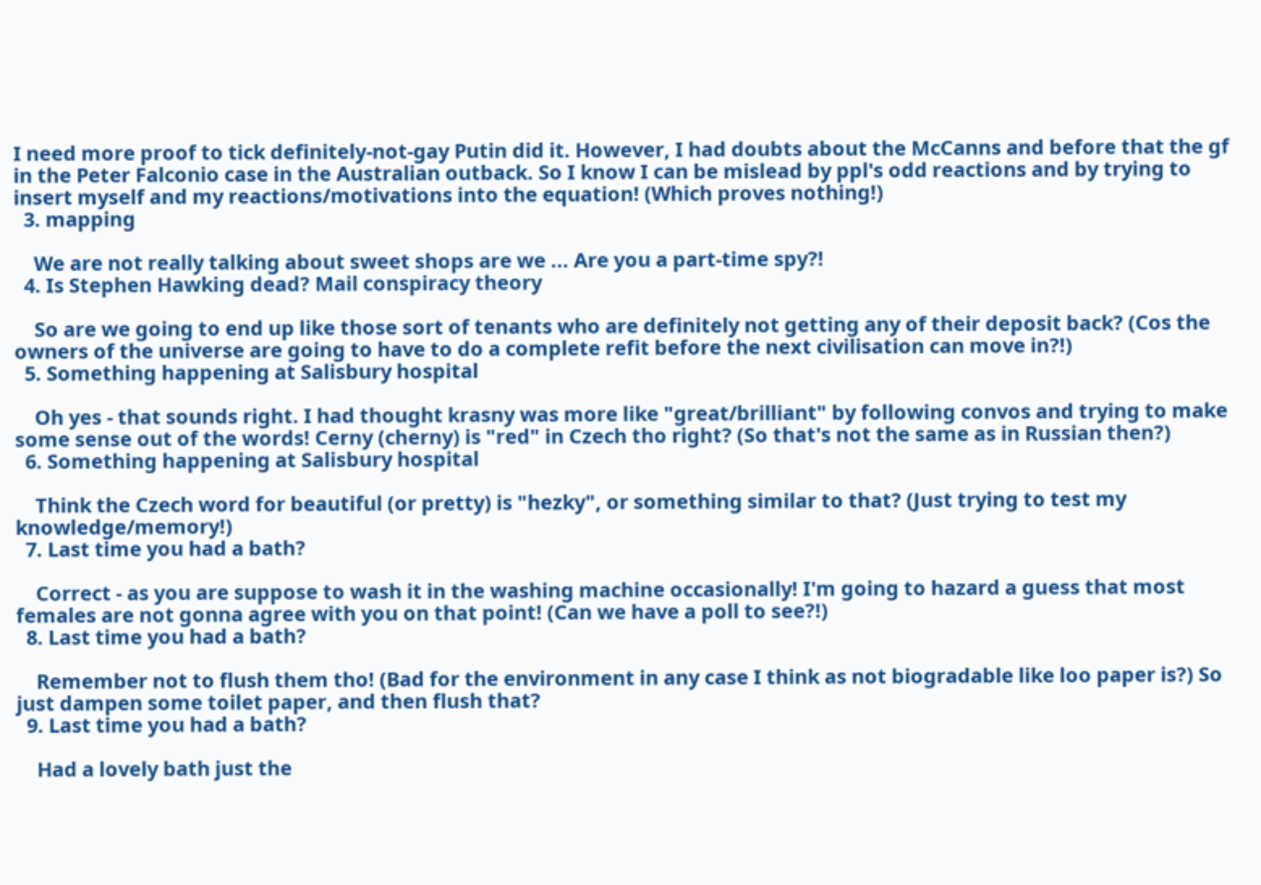I need more proof to tick definitely-not-gay Putin did it. However, I had doubts about the McCanns and before that the gf in the Peter Falconio case in the Australian outback. So I know I can be mislead by ppl's odd reactions and by trying to insert myself and my reactions/motivations into the equation! (Which proves nothing!)
  3. mapping

    We are not really talking about sweet shops are we ... Are you a part-time spy?!
  4. Is Stephen Hawking dead? Mail conspiracy theory

    So are we going to end up like those sort of tenants who are definitely not getting any of their deposit back? (Cos the owners of the universe are going to have to do a complete refit before the next civilisation can move in?!)
  5. Something happening at Salisbury hospital

    Oh yes - that sounds right. I had thought krasny was more like "great/brilliant" by following convos and trying to make some sense out of the words! Cerny (cherny) is "red" in Czech tho right? (So that's not the same as in Russian then?)
  6. Something happening at Salisbury hospital

    Think the Czech word for beautiful (or pretty) is "hezky", or something similar to that? (Just trying to test my knowledge/memory!)
  7. Last time you had a bath?

    Correct - as you are suppose to wash it in the washing machine occasionally! I'm going to hazard a guess that most females are not gonna agree with you on that point! (Can we have a poll to see?!)
  8. Last time you had a bath?

    Remember not to flush them tho! (Bad for the environment in any case I think as not biogradable like loo paper is?) So just dampen some toilet paper, and then flush that?
  9. Last time you had a bath?

    Had a lovely bath just the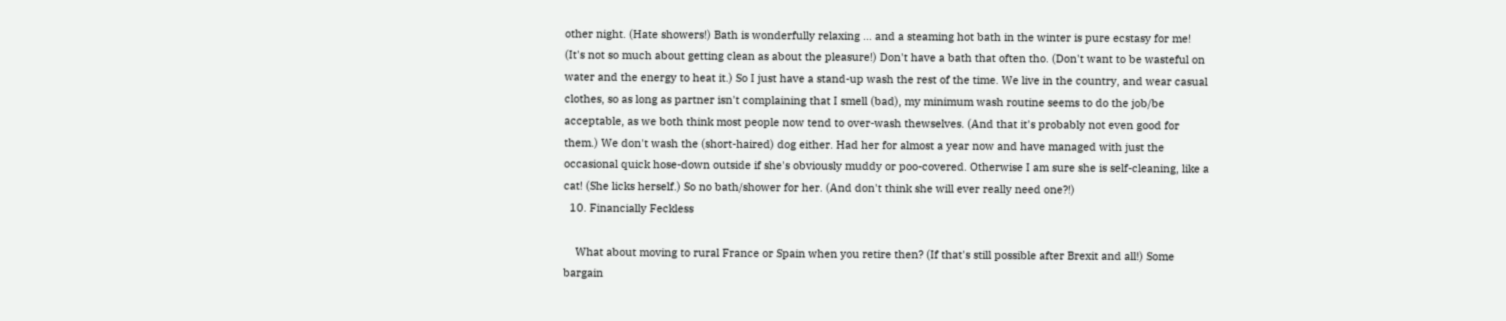other night. (Hate showers!) Bath is wonderfully relaxing ... and a steaming hot bath in the winter is pure ecstasy for me! (It's not so much about getting clean as about the pleasure!) Don't have a bath that often tho. (Don't want to be wasteful on water and the energy to heat it.) So I just have a stand-up wash the rest of the time. We live in the country, and wear casual clothes, so as long as partner isn't complaining that I smell (bad), my minimum wash routine seems to do the job/be acceptable, as we both think most people now tend to over-wash thewselves. (And that it's probably not even good for them.) We don't wash the (short-haired) dog either. Had her for almost a year now and have managed with just the occasional quick hose-down outside if she's obviously muddy or poo-covered. Otherwise I am sure she is self-cleaning, like a cat! (She licks herself.) So no bath/shower for her. (And don't think she will ever really need one?!)
  10. Financially Feckless

    What about moving to rural France or Spain when you retire then? (If that's still possible after Brexit and all!) Some bargain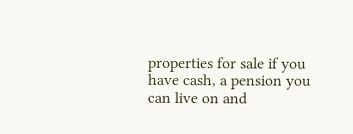properties for sale if you have cash, a pension you can live on and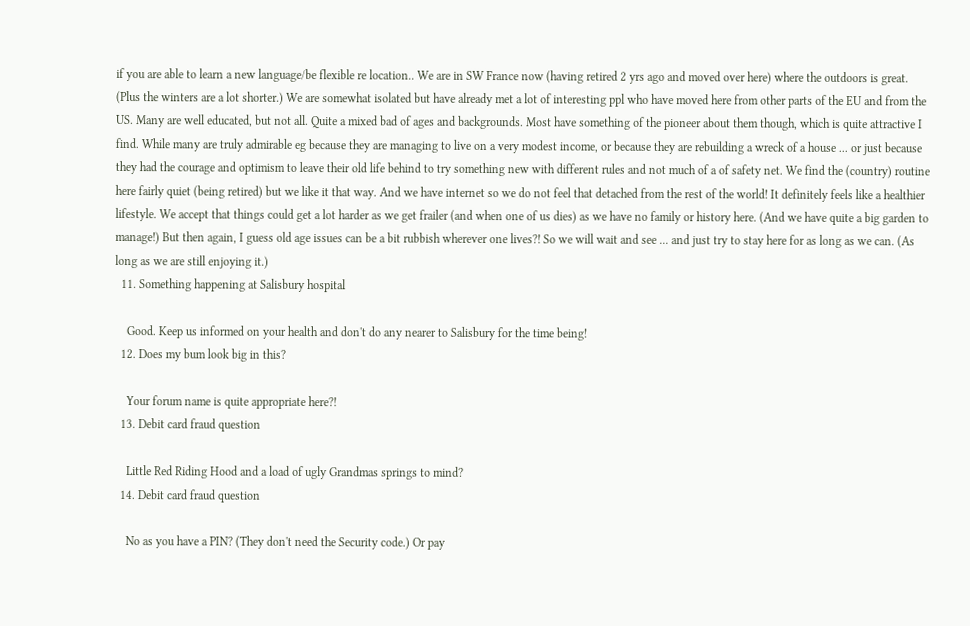if you are able to learn a new language/be flexible re location.. We are in SW France now (having retired 2 yrs ago and moved over here) where the outdoors is great. (Plus the winters are a lot shorter.) We are somewhat isolated but have already met a lot of interesting ppl who have moved here from other parts of the EU and from the US. Many are well educated, but not all. Quite a mixed bad of ages and backgrounds. Most have something of the pioneer about them though, which is quite attractive I find. While many are truly admirable eg because they are managing to live on a very modest income, or because they are rebuilding a wreck of a house ... or just because they had the courage and optimism to leave their old life behind to try something new with different rules and not much of a of safety net. We find the (country) routine here fairly quiet (being retired) but we like it that way. And we have internet so we do not feel that detached from the rest of the world! It definitely feels like a healthier lifestyle. We accept that things could get a lot harder as we get frailer (and when one of us dies) as we have no family or history here. (And we have quite a big garden to manage!) But then again, I guess old age issues can be a bit rubbish wherever one lives?! So we will wait and see ... and just try to stay here for as long as we can. (As long as we are still enjoying it.)
  11. Something happening at Salisbury hospital

    Good. Keep us informed on your health and don't do any nearer to Salisbury for the time being!
  12. Does my bum look big in this?

    Your forum name is quite appropriate here?!
  13. Debit card fraud question

    Little Red Riding Hood and a load of ugly Grandmas springs to mind?
  14. Debit card fraud question

    No as you have a PIN? (They don't need the Security code.) Or pay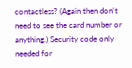contactless? (Again then don't need to see the card number or anything.) Security code only needed for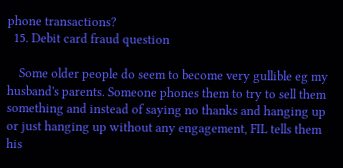phone transactions?
  15. Debit card fraud question

    Some older people do seem to become very gullible eg my husband's parents. Someone phones them to try to sell them something and instead of saying no thanks and hanging up or just hanging up without any engagement, FIL tells them his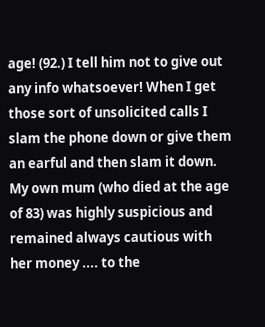age! (92.) I tell him not to give out any info whatsoever! When I get those sort of unsolicited calls I slam the phone down or give them an earful and then slam it down. My own mum (who died at the age of 83) was highly suspicious and remained always cautious with her money .... to the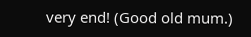very end! (Good old mum.)